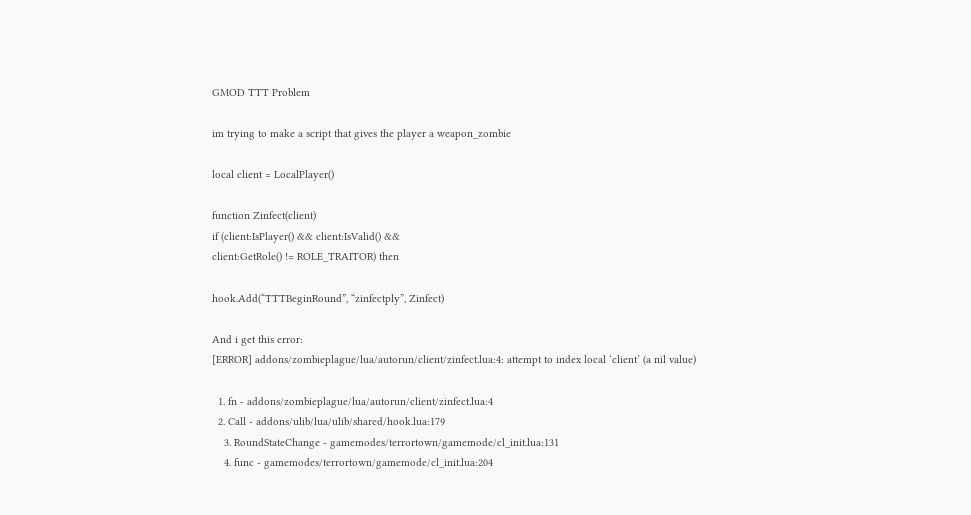GMOD TTT Problem

im trying to make a script that gives the player a weapon_zombie

local client = LocalPlayer()

function Zinfect(client)
if (client:IsPlayer() && client:IsValid() &&
client:GetRole() != ROLE_TRAITOR) then

hook.Add(“TTTBeginRound”, “zinfectply”, Zinfect)

And i get this error:
[ERROR] addons/zombieplague/lua/autorun/client/zinfect.lua:4: attempt to index local ‘client’ (a nil value)

  1. fn - addons/zombieplague/lua/autorun/client/zinfect.lua:4
  2. Call - addons/ulib/lua/ulib/shared/hook.lua:179
    3. RoundStateChange - gamemodes/terrortown/gamemode/cl_init.lua:131
    4. func - gamemodes/terrortown/gamemode/cl_init.lua:204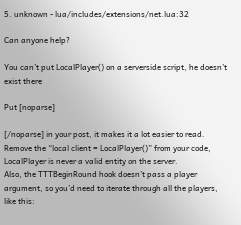5. unknown - lua/includes/extensions/net.lua:32

Can anyone help?

You can’t put LocalPlayer() on a serverside script, he doesn’t exist there

Put [noparse]

[/noparse] in your post, it makes it a lot easier to read.
Remove the “local client = LocalPlayer()” from your code, LocalPlayer is never a valid entity on the server.
Also, the TTTBeginRound hook doesn’t pass a player argument, so you’d need to iterate through all the players, like this: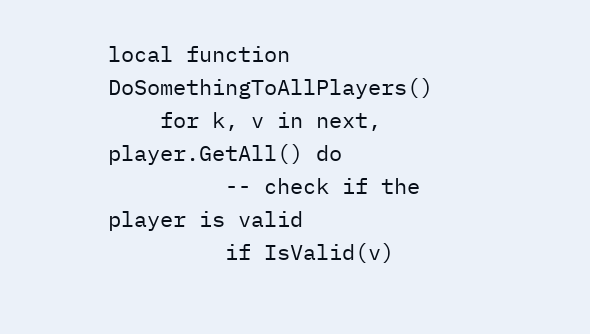local function DoSomethingToAllPlayers()
    for k, v in next, player.GetAll() do
         -- check if the player is valid
         if IsValid(v)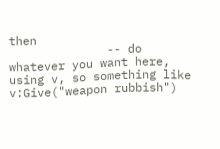then
              -- do whatever you want here, using v, so something like v:Give("weapon rubbish")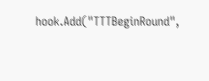hook.Add("TTTBeginRound",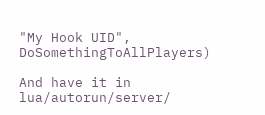"My Hook UID", DoSomethingToAllPlayers)

And have it in lua/autorun/server/